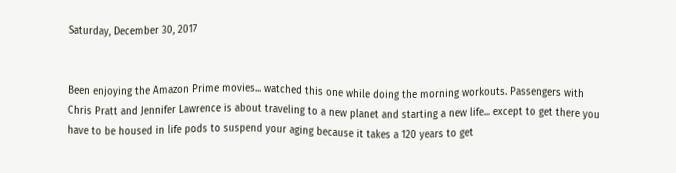Saturday, December 30, 2017


Been enjoying the Amazon Prime movies... watched this one while doing the morning workouts. Passengers with Chris Pratt and Jennifer Lawrence is about traveling to a new planet and starting a new life... except to get there you have to be housed in life pods to suspend your aging because it takes a 120 years to get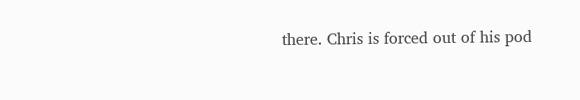there. Chris is forced out of his pod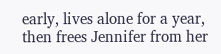early, lives alone for a year, then frees Jennifer from her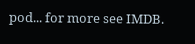pod... for more see IMDB.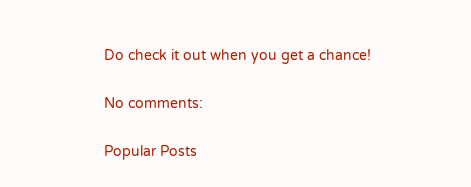Do check it out when you get a chance!

No comments:

Popular Posts